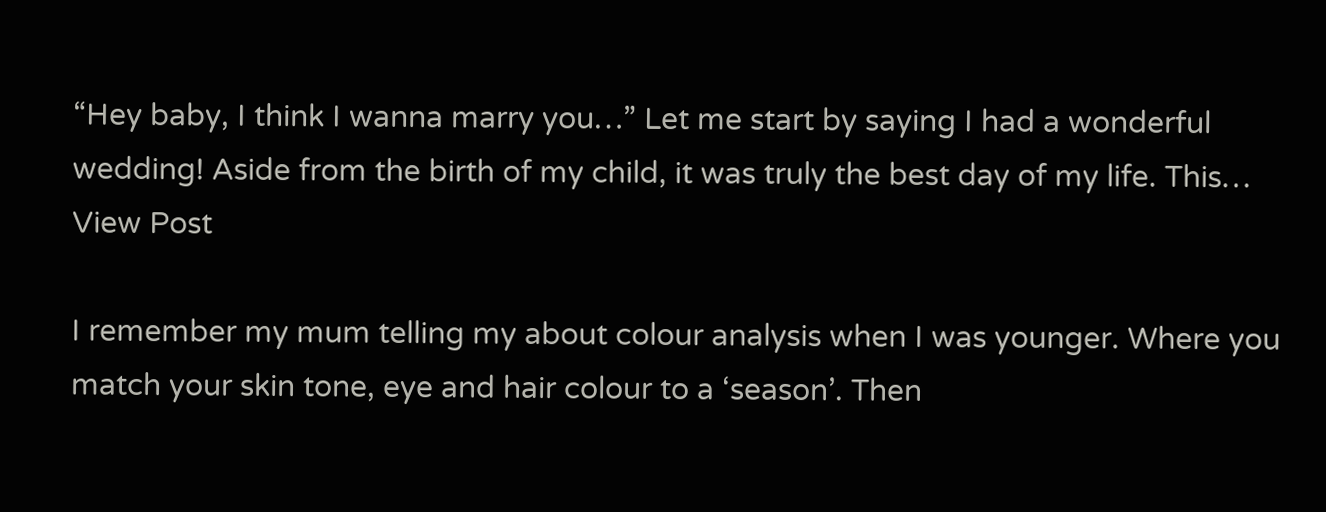“Hey baby, I think I wanna marry you…” Let me start by saying I had a wonderful wedding! Aside from the birth of my child, it was truly the best day of my life. This… View Post

I remember my mum telling my about colour analysis when I was younger. Where you match your skin tone, eye and hair colour to a ‘season’. Then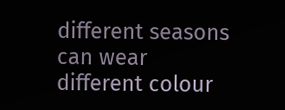different seasons can wear different colour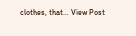clothes, that… View Post